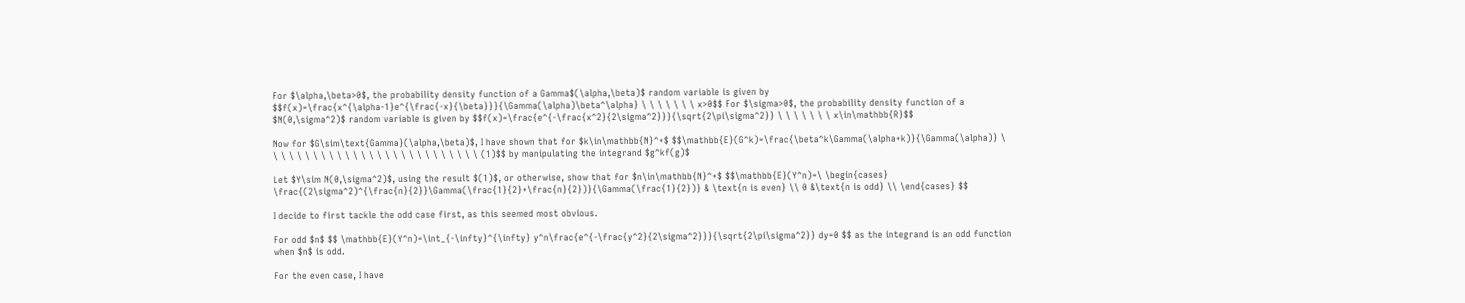For $\alpha,\beta>0$, the probability density function of a Gamma$(\alpha,\beta)$ random variable is given by $$f(x)=\frac{x^{\alpha-1}e^{\frac{-x}{\beta}}}{\Gamma(\alpha)\beta^\alpha} \ \ \ \ \ \ \ x>0$$ For $\sigma>0$, the probability density function of a $N(0,\sigma^2)$ random variable is given by $$f(x)=\frac{e^{-\frac{x^2}{2\sigma^2}}}{\sqrt{2\pi\sigma^2}} \ \ \ \ \ \ \ x\in\mathbb{R}$$

Now for $G\sim\text{Gamma}(\alpha,\beta)$, I have shown that for $k\in\mathbb{N}^+$ $$\mathbb{E}(G^k)=\frac{\beta^k\Gamma(\alpha+k)}{\Gamma(\alpha)} \ \ \ \ \ \ \ \ \ \ \ \ \ \ \ \ \ \ \ \ \ \ \ \ \ \ \ (1)$$ by manipulating the integrand $g^kf(g)$

Let $Y\sim N(0,\sigma^2)$, using the result $(1)$, or otherwise, show that for $n\in\mathbb{N}^+$ $$\mathbb{E}(Y^n)=\ \begin{cases} \frac{(2\sigma^2)^{\frac{n}{2}}\Gamma(\frac{1}{2}+\frac{n}{2})}{\Gamma(\frac{1}{2})} & \text{n is even} \\ 0 &\text{n is odd} \\ \end{cases} $$

I decide to first tackle the odd case first, as this seemed most obvious.

For odd $n$ $$ \mathbb{E}(Y^n)=\int_{-\infty}^{\infty} y^n\frac{e^{-\frac{y^2}{2\sigma^2}}}{\sqrt{2\pi\sigma^2}} dy=0 $$ as the integrand is an odd function when $n$ is odd.

For the even case, I have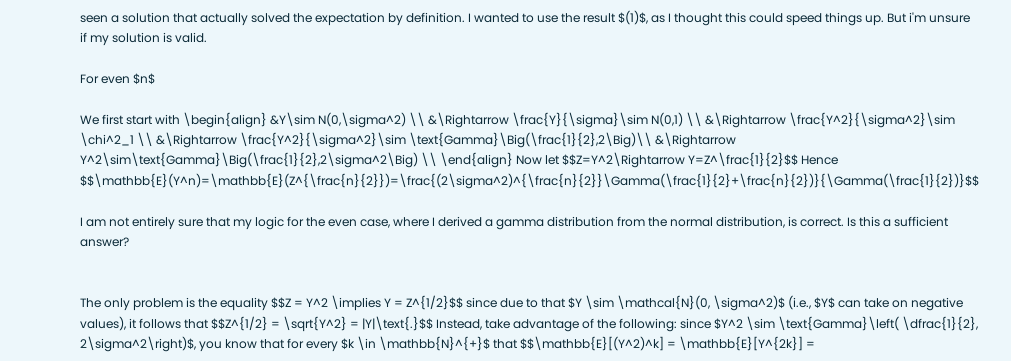seen a solution that actually solved the expectation by definition. I wanted to use the result $(1)$, as I thought this could speed things up. But i'm unsure if my solution is valid.

For even $n$

We first start with \begin{align} &Y\sim N(0,\sigma^2) \\ &\Rightarrow \frac{Y}{\sigma}\sim N(0,1) \\ &\Rightarrow \frac{Y^2}{\sigma^2}\sim \chi^2_1 \\ &\Rightarrow \frac{Y^2}{\sigma^2}\sim \text{Gamma}\Big(\frac{1}{2},2\Big)\\ &\Rightarrow Y^2\sim\text{Gamma}\Big(\frac{1}{2},2\sigma^2\Big) \\ \end{align} Now let $$Z=Y^2\Rightarrow Y=Z^\frac{1}{2}$$ Hence $$\mathbb{E}(Y^n)=\mathbb{E}(Z^{\frac{n}{2}})=\frac{(2\sigma^2)^{\frac{n}{2}}\Gamma(\frac{1}{2}+\frac{n}{2})}{\Gamma(\frac{1}{2})}$$

I am not entirely sure that my logic for the even case, where I derived a gamma distribution from the normal distribution, is correct. Is this a sufficient answer?


The only problem is the equality $$Z = Y^2 \implies Y = Z^{1/2}$$ since due to that $Y \sim \mathcal{N}(0, \sigma^2)$ (i.e., $Y$ can take on negative values), it follows that $$Z^{1/2} = \sqrt{Y^2} = |Y|\text{.}$$ Instead, take advantage of the following: since $Y^2 \sim \text{Gamma}\left( \dfrac{1}{2}, 2\sigma^2\right)$, you know that for every $k \in \mathbb{N}^{+}$ that $$\mathbb{E}[(Y^2)^k] = \mathbb{E}[Y^{2k}] =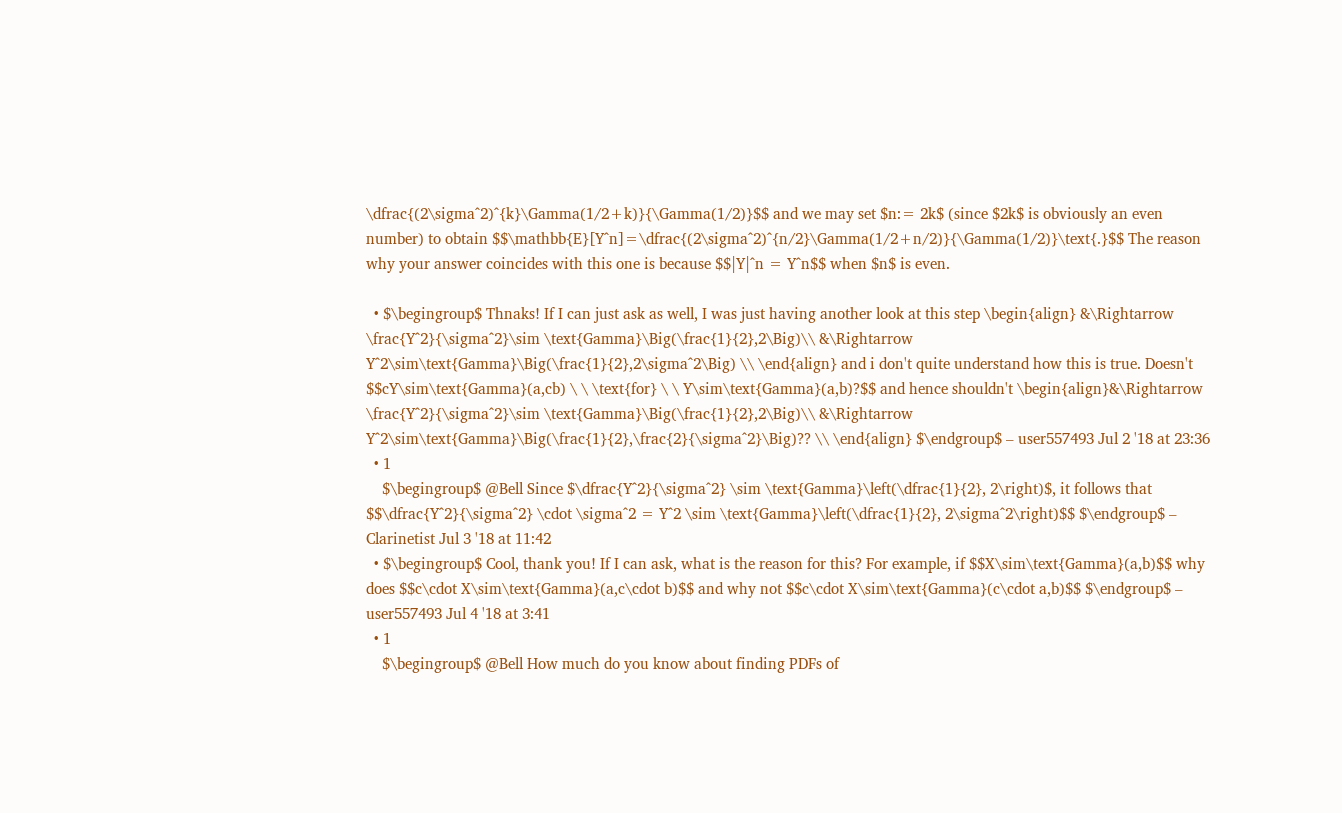\dfrac{(2\sigma^2)^{k}\Gamma(1/2+k)}{\Gamma(1/2)}$$ and we may set $n:= 2k$ (since $2k$ is obviously an even number) to obtain $$\mathbb{E}[Y^n]=\dfrac{(2\sigma^2)^{n/2}\Gamma(1/2+n/2)}{\Gamma(1/2)}\text{.}$$ The reason why your answer coincides with this one is because $$|Y|^n = Y^n$$ when $n$ is even.

  • $\begingroup$ Thnaks! If I can just ask as well, I was just having another look at this step \begin{align} &\Rightarrow \frac{Y^2}{\sigma^2}\sim \text{Gamma}\Big(\frac{1}{2},2\Big)\\ &\Rightarrow Y^2\sim\text{Gamma}\Big(\frac{1}{2},2\sigma^2\Big) \\ \end{align} and i don't quite understand how this is true. Doesn't $$cY\sim\text{Gamma}(a,cb) \ \ \text{for} \ \ Y\sim\text{Gamma}(a,b)?$$ and hence shouldn't \begin{align}&\Rightarrow \frac{Y^2}{\sigma^2}\sim \text{Gamma}\Big(\frac{1}{2},2\Big)\\ &\Rightarrow Y^2\sim\text{Gamma}\Big(\frac{1}{2},\frac{2}{\sigma^2}\Big)?? \\ \end{align} $\endgroup$ – user557493 Jul 2 '18 at 23:36
  • 1
    $\begingroup$ @Bell Since $\dfrac{Y^2}{\sigma^2} \sim \text{Gamma}\left(\dfrac{1}{2}, 2\right)$, it follows that $$\dfrac{Y^2}{\sigma^2} \cdot \sigma^2 = Y^2 \sim \text{Gamma}\left(\dfrac{1}{2}, 2\sigma^2\right)$$ $\endgroup$ – Clarinetist Jul 3 '18 at 11:42
  • $\begingroup$ Cool, thank you! If I can ask, what is the reason for this? For example, if $$X\sim\text{Gamma}(a,b)$$ why does $$c\cdot X\sim\text{Gamma}(a,c\cdot b)$$ and why not $$c\cdot X\sim\text{Gamma}(c\cdot a,b)$$ $\endgroup$ – user557493 Jul 4 '18 at 3:41
  • 1
    $\begingroup$ @Bell How much do you know about finding PDFs of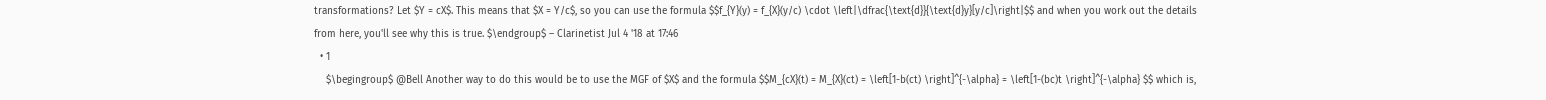transformations? Let $Y = cX$. This means that $X = Y/c$, so you can use the formula $$f_{Y}(y) = f_{X}(y/c) \cdot \left|\dfrac{\text{d}}{\text{d}y}[y/c]\right|$$ and when you work out the details from here, you'll see why this is true. $\endgroup$ – Clarinetist Jul 4 '18 at 17:46
  • 1
    $\begingroup$ @Bell Another way to do this would be to use the MGF of $X$ and the formula $$M_{cX}(t) = M_{X}(ct) = \left[1-b(ct) \right]^{-\alpha} = \left[1-(bc)t \right]^{-\alpha} $$ which is,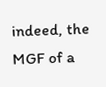indeed, the MGF of a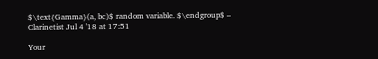$\text{Gamma}(a, bc)$ random variable. $\endgroup$ – Clarinetist Jul 4 '18 at 17:51

Your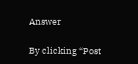Answer

By clicking “Post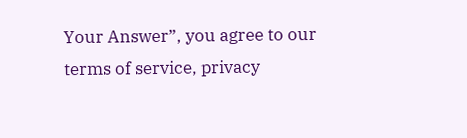Your Answer”, you agree to our terms of service, privacy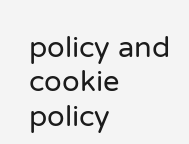policy and cookie policy